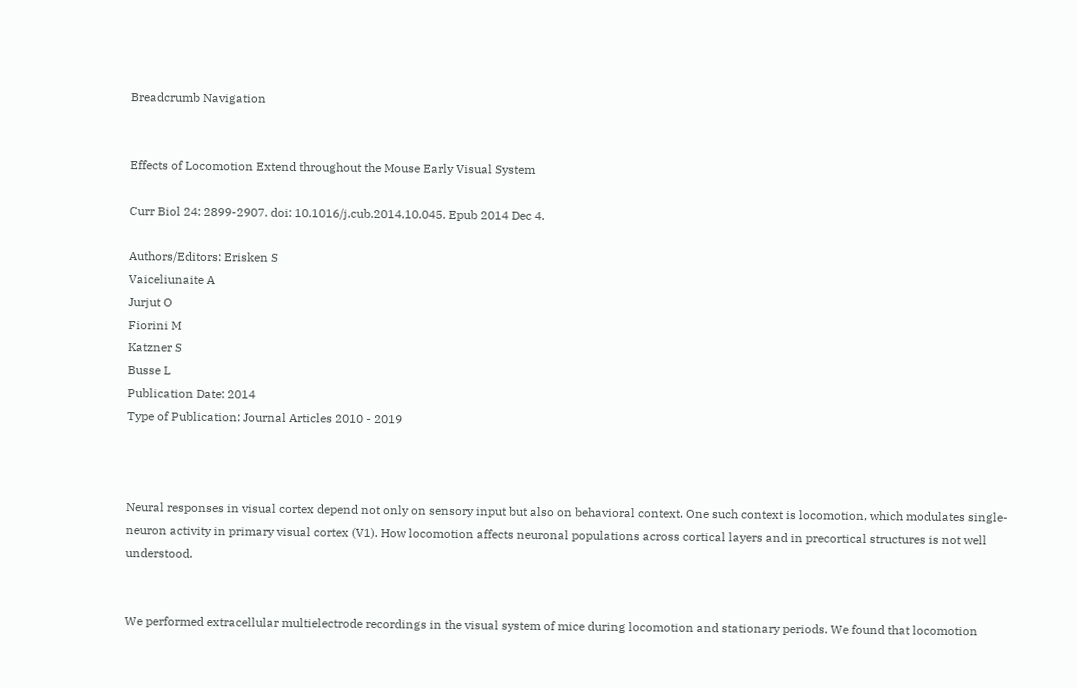Breadcrumb Navigation


Effects of Locomotion Extend throughout the Mouse Early Visual System

Curr Biol 24: 2899-2907. doi: 10.1016/j.cub.2014.10.045. Epub 2014 Dec 4.

Authors/Editors: Erisken S
Vaiceliunaite A
Jurjut O
Fiorini M
Katzner S
Busse L
Publication Date: 2014
Type of Publication: Journal Articles 2010 - 2019



Neural responses in visual cortex depend not only on sensory input but also on behavioral context. One such context is locomotion, which modulates single-neuron activity in primary visual cortex (V1). How locomotion affects neuronal populations across cortical layers and in precortical structures is not well understood.


We performed extracellular multielectrode recordings in the visual system of mice during locomotion and stationary periods. We found that locomotion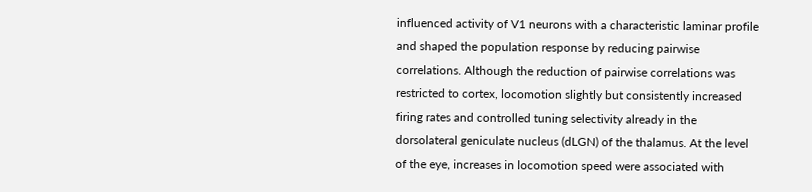influenced activity of V1 neurons with a characteristic laminar profile and shaped the population response by reducing pairwise correlations. Although the reduction of pairwise correlations was restricted to cortex, locomotion slightly but consistently increased firing rates and controlled tuning selectivity already in the dorsolateral geniculate nucleus (dLGN) of the thalamus. At the level of the eye, increases in locomotion speed were associated with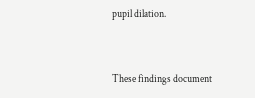pupil dilation.


These findings document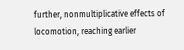further, nonmultiplicative effects of locomotion, reaching earlier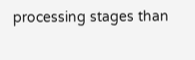processing stages than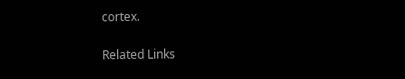cortex.

Related Links